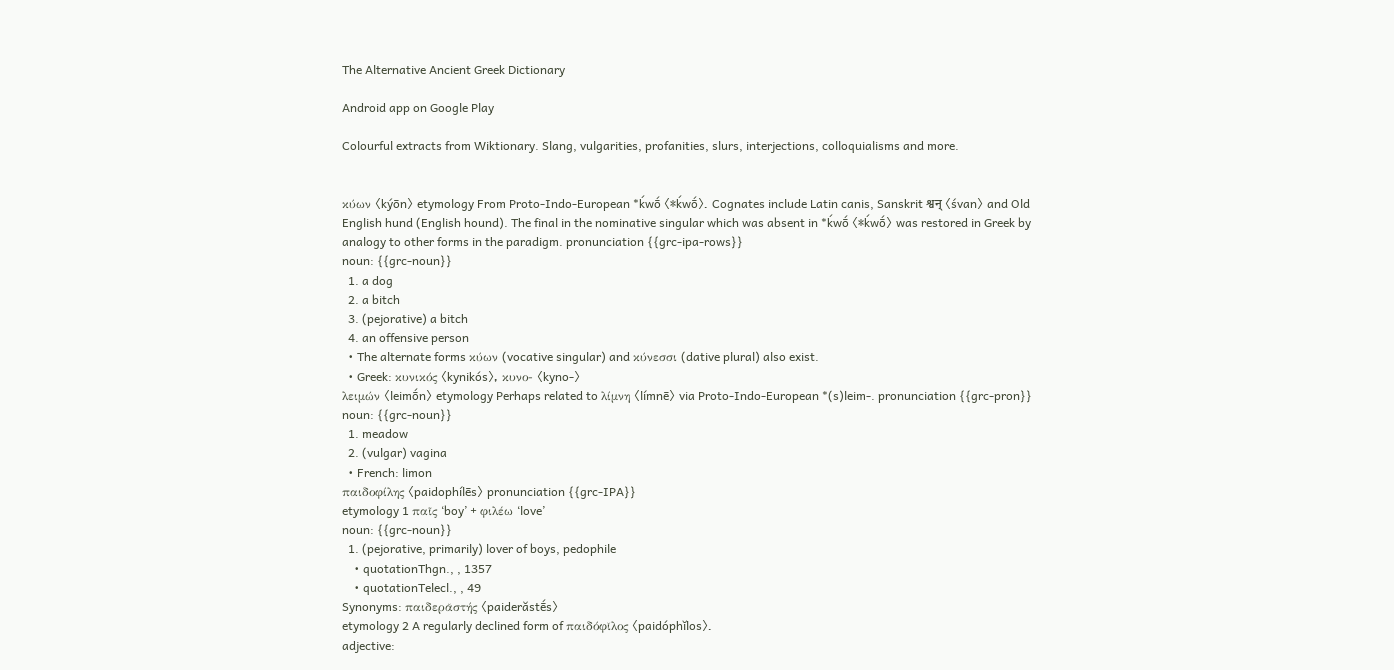The Alternative Ancient Greek Dictionary

Android app on Google Play

Colourful extracts from Wiktionary. Slang, vulgarities, profanities, slurs, interjections, colloquialisms and more.


κύων 〈kýōn〉 etymology From Proto-Indo-European *ḱwṓ 〈*ḱwṓ〉. Cognates include Latin canis, Sanskrit श्वन् 〈śvan〉 and Old English hund (English hound). The final in the nominative singular which was absent in *ḱwṓ 〈*ḱwṓ〉 was restored in Greek by analogy to other forms in the paradigm. pronunciation {{grc-ipa-rows}}
noun: {{grc-noun}}
  1. a dog
  2. a bitch
  3. (pejorative) a bitch
  4. an offensive person
  • The alternate forms κύων (vocative singular) and κύνεσσι (dative plural) also exist.
  • Greek: κυνικός 〈kynikós〉, κυνο- 〈kyno-〉
λειμών 〈leimṓn〉 etymology Perhaps related to λίμνη 〈límnē〉 via Proto-Indo-European *(s)leim-. pronunciation {{grc-pron}}
noun: {{grc-noun}}
  1. meadow
  2. (vulgar) vagina
  • French: limon
παιδοφίλης 〈paidophílēs〉 pronunciation {{grc-IPA}}
etymology 1 παῖς ‘boy’ + φιλέω ‘love’
noun: {{grc-noun}}
  1. (pejorative, primarily) lover of boys, pedophile
    • quotationThgn., , 1357
    • quotationTelecl., , 49
Synonyms: παιδερᾰστής 〈paiderăstḗs〉
etymology 2 A regularly declined form of παιδόφῐλος 〈paidóphĭlos〉.
adjective: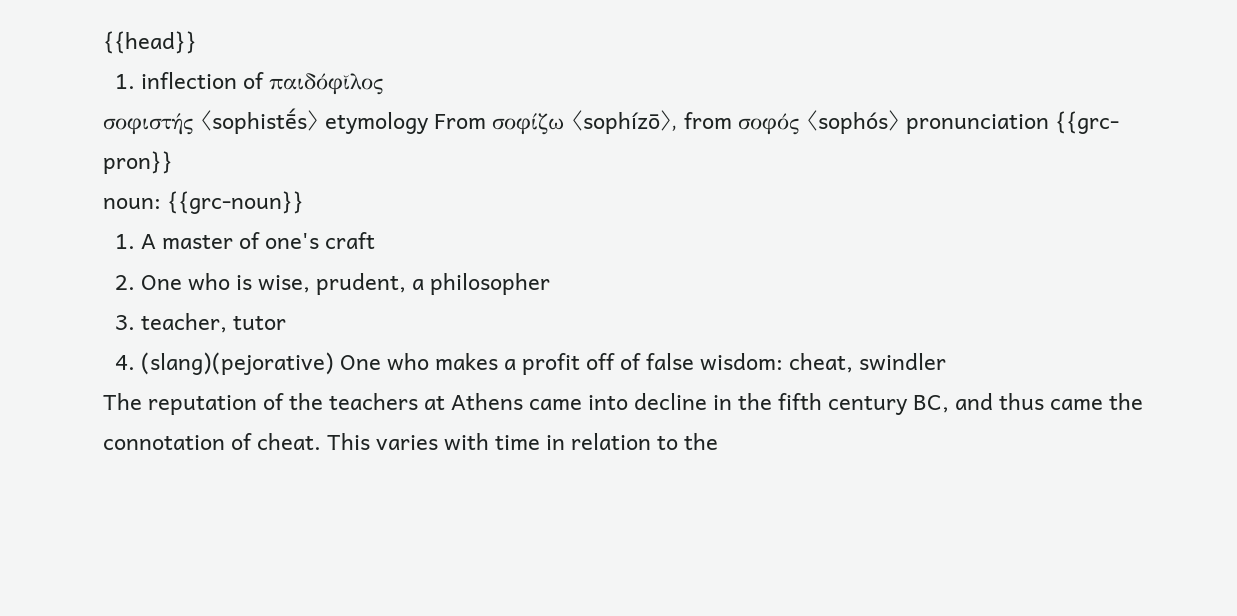{{head}}
  1. inflection of παιδόφῐλος
σοφιστής 〈sophistḗs〉 etymology From σοφίζω 〈sophízō〉, from σοφός 〈sophós〉 pronunciation {{grc-pron}}
noun: {{grc-noun}}
  1. A master of one's craft
  2. One who is wise, prudent, a philosopher
  3. teacher, tutor
  4. (slang)(pejorative) One who makes a profit off of false wisdom: cheat, swindler
The reputation of the teachers at Athens came into decline in the fifth century BC, and thus came the connotation of cheat. This varies with time in relation to the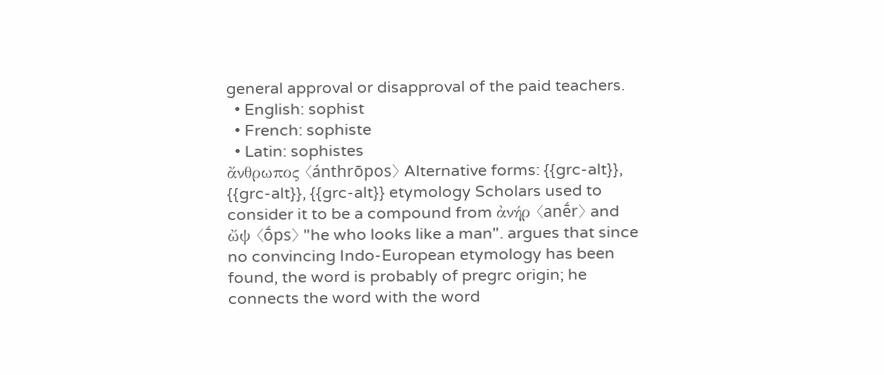general approval or disapproval of the paid teachers.
  • English: sophist
  • French: sophiste
  • Latin: sophistes
ἄνθρωπος 〈ánthrōpos〉 Alternative forms: {{grc-alt}}, {{grc-alt}}, {{grc-alt}} etymology Scholars used to consider it to be a compound from ἀνήρ 〈anḗr〉 and ὤψ 〈ṓps〉 "he who looks like a man". argues that since no convincing Indo-European etymology has been found, the word is probably of pregrc origin; he connects the word with the word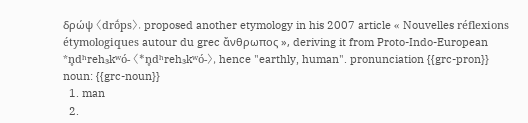δρώψ 〈drṓps〉. proposed another etymology in his 2007 article « Nouvelles réflexions étymologiques autour du grec ἄνθρωπος », deriving it from Proto-Indo-European *n̥dʰreh₃kʷó- 〈*n̥dʰreh₃kʷó-〉, hence "earthly, human". pronunciation {{grc-pron}}
noun: {{grc-noun}}
  1. man
  2.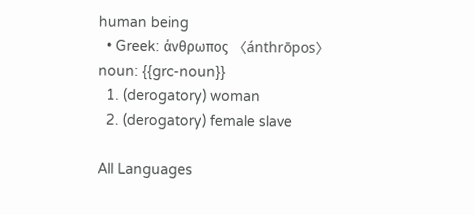human being
  • Greek: άνθρωπος 〈ánthrōpos〉
noun: {{grc-noun}}
  1. (derogatory) woman
  2. (derogatory) female slave

All Languages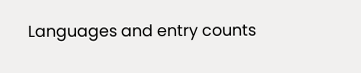Languages and entry counts